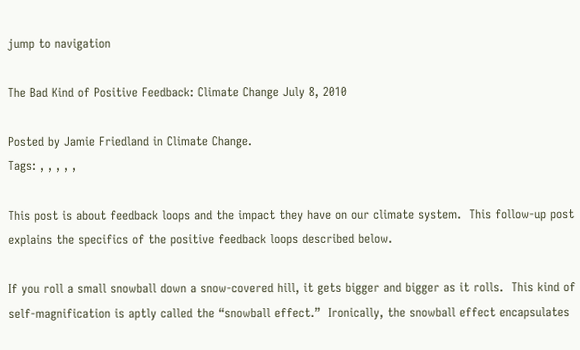jump to navigation

The Bad Kind of Positive Feedback: Climate Change July 8, 2010

Posted by Jamie Friedland in Climate Change.
Tags: , , , , ,

This post is about feedback loops and the impact they have on our climate system.  This follow-up post explains the specifics of the positive feedback loops described below.

If you roll a small snowball down a snow-covered hill, it gets bigger and bigger as it rolls.  This kind of self-magnification is aptly called the “snowball effect.”  Ironically, the snowball effect encapsulates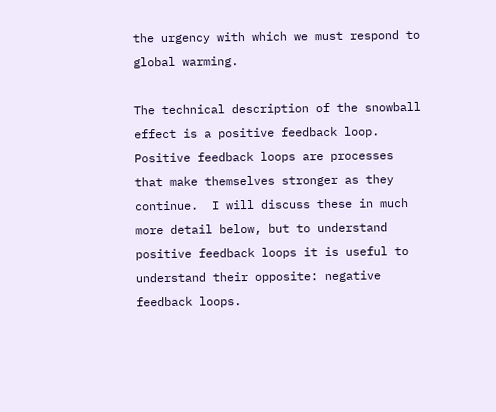the urgency with which we must respond to global warming.

The technical description of the snowball effect is a positive feedback loop. Positive feedback loops are processes that make themselves stronger as they continue.  I will discuss these in much more detail below, but to understand positive feedback loops it is useful to understand their opposite: negative feedback loops.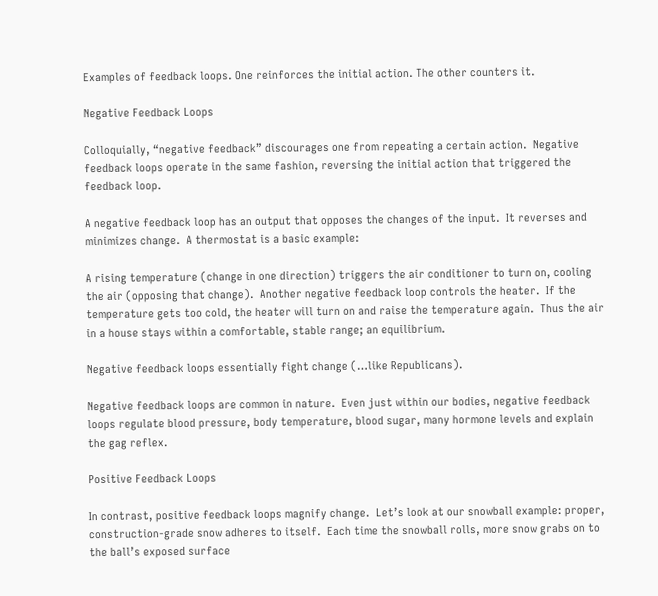Examples of feedback loops. One reinforces the initial action. The other counters it.

Negative Feedback Loops

Colloquially, “negative feedback” discourages one from repeating a certain action.  Negative feedback loops operate in the same fashion, reversing the initial action that triggered the feedback loop.

A negative feedback loop has an output that opposes the changes of the input.  It reverses and minimizes change.  A thermostat is a basic example:

A rising temperature (change in one direction) triggers the air conditioner to turn on, cooling the air (opposing that change).  Another negative feedback loop controls the heater.  If the temperature gets too cold, the heater will turn on and raise the temperature again.  Thus the air in a house stays within a comfortable, stable range; an equilibrium.

Negative feedback loops essentially fight change (…like Republicans).

Negative feedback loops are common in nature.  Even just within our bodies, negative feedback loops regulate blood pressure, body temperature, blood sugar, many hormone levels and explain the gag reflex.

Positive Feedback Loops

In contrast, positive feedback loops magnify change.  Let’s look at our snowball example: proper, construction-grade snow adheres to itself.  Each time the snowball rolls, more snow grabs on to the ball’s exposed surface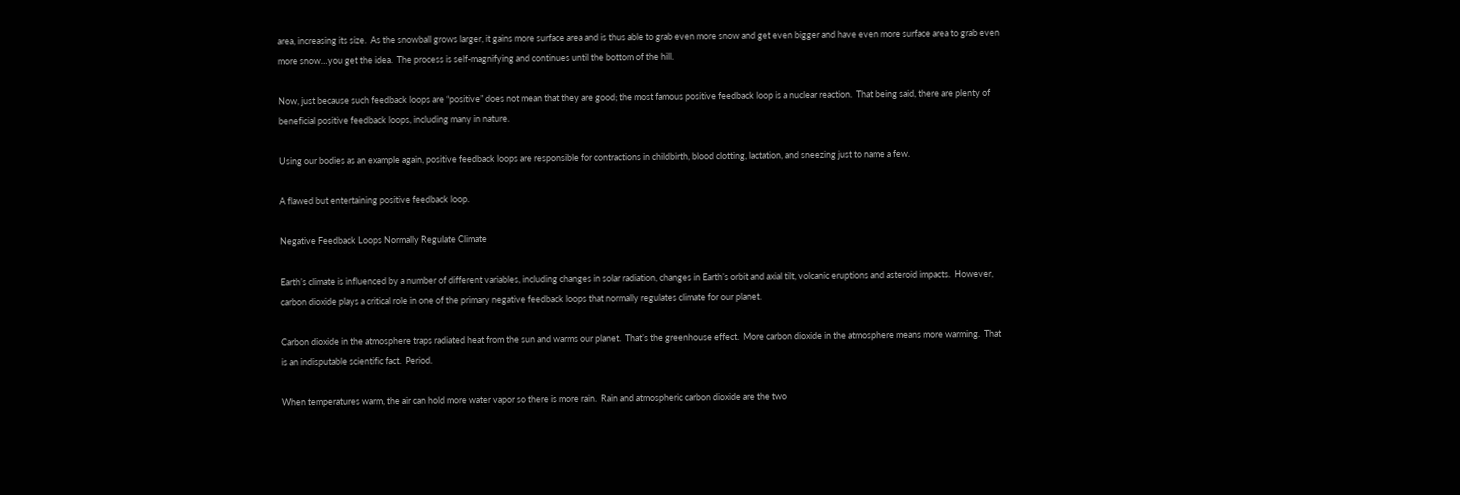area, increasing its size.  As the snowball grows larger, it gains more surface area and is thus able to grab even more snow and get even bigger and have even more surface area to grab even more snow…you get the idea.  The process is self-magnifying and continues until the bottom of the hill.

Now, just because such feedback loops are “positive” does not mean that they are good; the most famous positive feedback loop is a nuclear reaction.  That being said, there are plenty of beneficial positive feedback loops, including many in nature.

Using our bodies as an example again, positive feedback loops are responsible for contractions in childbirth, blood clotting, lactation, and sneezing just to name a few.

A flawed but entertaining positive feedback loop.

Negative Feedback Loops Normally Regulate Climate

Earth’s climate is influenced by a number of different variables, including changes in solar radiation, changes in Earth’s orbit and axial tilt, volcanic eruptions and asteroid impacts.  However, carbon dioxide plays a critical role in one of the primary negative feedback loops that normally regulates climate for our planet.

Carbon dioxide in the atmosphere traps radiated heat from the sun and warms our planet.  That’s the greenhouse effect.  More carbon dioxide in the atmosphere means more warming.  That is an indisputable scientific fact.  Period.

When temperatures warm, the air can hold more water vapor so there is more rain.  Rain and atmospheric carbon dioxide are the two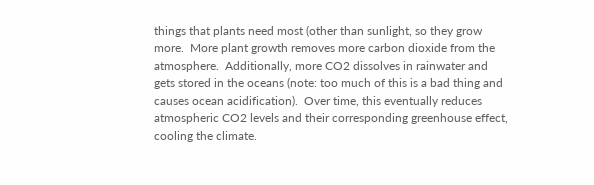things that plants need most (other than sunlight, so they grow more.  More plant growth removes more carbon dioxide from the atmosphere.  Additionally, more CO2 dissolves in rainwater and gets stored in the oceans (note: too much of this is a bad thing and causes ocean acidification).  Over time, this eventually reduces atmospheric CO2 levels and their corresponding greenhouse effect, cooling the climate.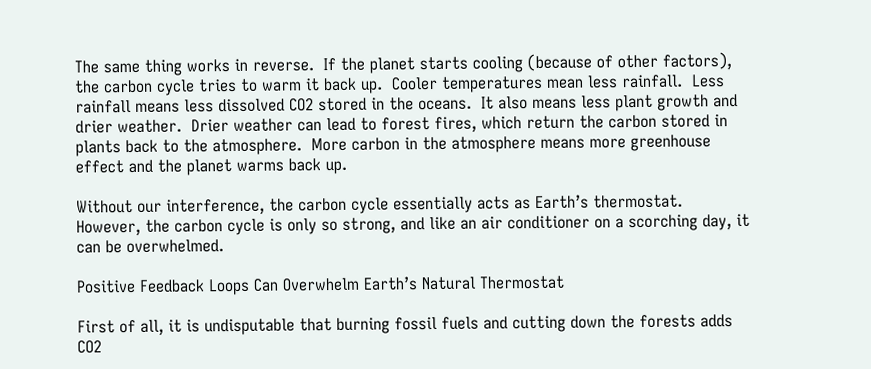The same thing works in reverse.  If the planet starts cooling (because of other factors), the carbon cycle tries to warm it back up.  Cooler temperatures mean less rainfall.  Less rainfall means less dissolved CO2 stored in the oceans.  It also means less plant growth and drier weather.  Drier weather can lead to forest fires, which return the carbon stored in plants back to the atmosphere.  More carbon in the atmosphere means more greenhouse effect and the planet warms back up.

Without our interference, the carbon cycle essentially acts as Earth’s thermostat.  However, the carbon cycle is only so strong, and like an air conditioner on a scorching day, it can be overwhelmed.

Positive Feedback Loops Can Overwhelm Earth’s Natural Thermostat

First of all, it is undisputable that burning fossil fuels and cutting down the forests adds CO2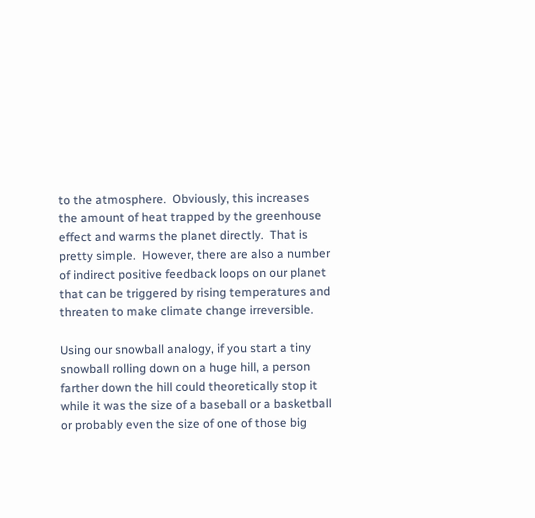to the atmosphere.  Obviously, this increases the amount of heat trapped by the greenhouse effect and warms the planet directly.  That is pretty simple.  However, there are also a number of indirect positive feedback loops on our planet that can be triggered by rising temperatures and threaten to make climate change irreversible.

Using our snowball analogy, if you start a tiny snowball rolling down on a huge hill, a person farther down the hill could theoretically stop it while it was the size of a baseball or a basketball or probably even the size of one of those big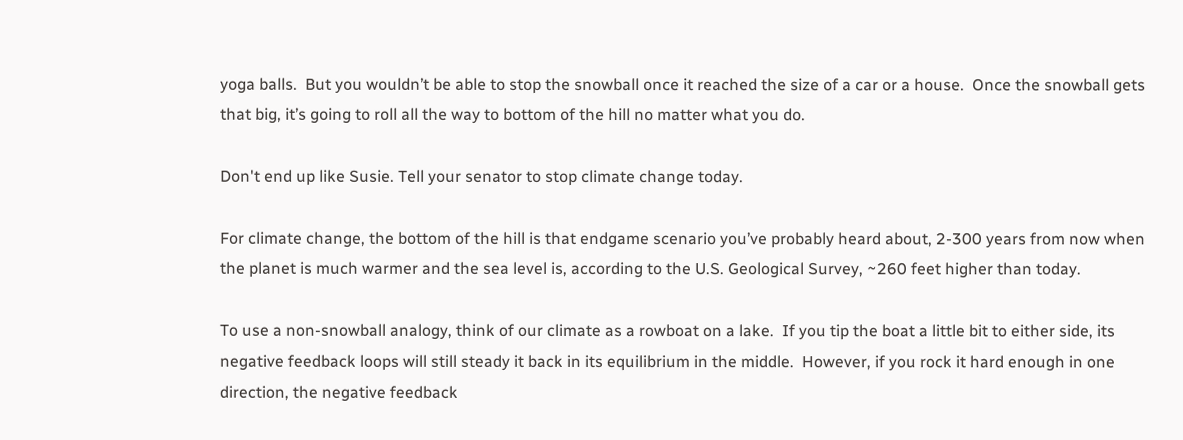yoga balls.  But you wouldn’t be able to stop the snowball once it reached the size of a car or a house.  Once the snowball gets that big, it’s going to roll all the way to bottom of the hill no matter what you do.

Don't end up like Susie. Tell your senator to stop climate change today.

For climate change, the bottom of the hill is that endgame scenario you’ve probably heard about, 2-300 years from now when the planet is much warmer and the sea level is, according to the U.S. Geological Survey, ~260 feet higher than today.

To use a non-snowball analogy, think of our climate as a rowboat on a lake.  If you tip the boat a little bit to either side, its negative feedback loops will still steady it back in its equilibrium in the middle.  However, if you rock it hard enough in one direction, the negative feedback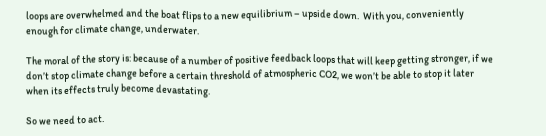loops are overwhelmed and the boat flips to a new equilibrium – upside down.  With you, conveniently enough for climate change, underwater.

The moral of the story is: because of a number of positive feedback loops that will keep getting stronger, if we don’t stop climate change before a certain threshold of atmospheric CO2, we won’t be able to stop it later when its effects truly become devastating.

So we need to act.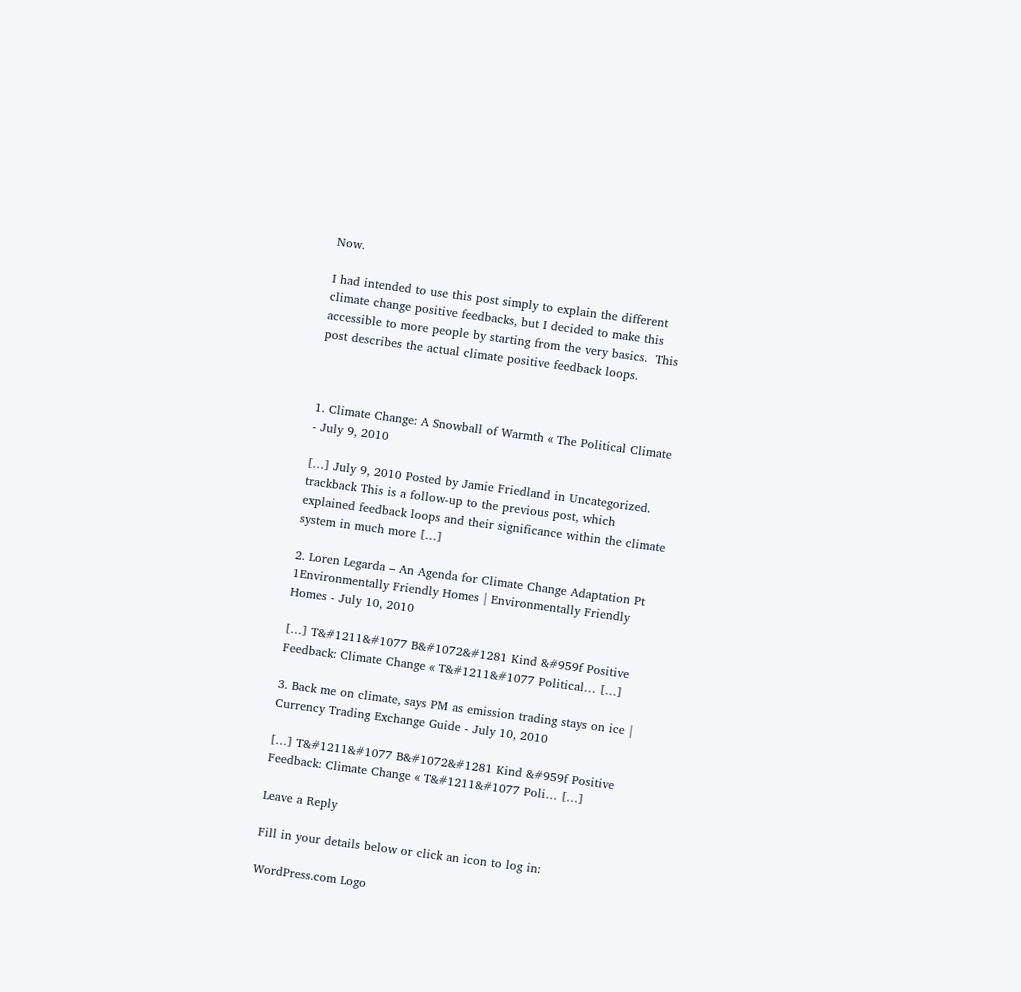Now.

I had intended to use this post simply to explain the different climate change positive feedbacks, but I decided to make this accessible to more people by starting from the very basics.  This post describes the actual climate positive feedback loops.



1. Climate Change: A Snowball of Warmth « The Political Climate - July 9, 2010

[…] July 9, 2010 Posted by Jamie Friedland in Uncategorized. trackback This is a follow-up to the previous post, which explained feedback loops and their significance within the climate system in much more […]

2. Loren Legarda – An Agenda for Climate Change Adaptation Pt 1Environmentally Friendly Homes | Environmentally Friendly Homes - July 10, 2010

[…] T&#1211&#1077 B&#1072&#1281 Kind &#959f Positive Feedback: Climate Change « T&#1211&#1077 Political… […]

3. Back me on climate, says PM as emission trading stays on ice | Currency Trading Exchange Guide - July 10, 2010

[…] T&#1211&#1077 B&#1072&#1281 Kind &#959f Positive Feedback: Climate Change « T&#1211&#1077 Poli… […]

Leave a Reply

Fill in your details below or click an icon to log in:

WordPress.com Logo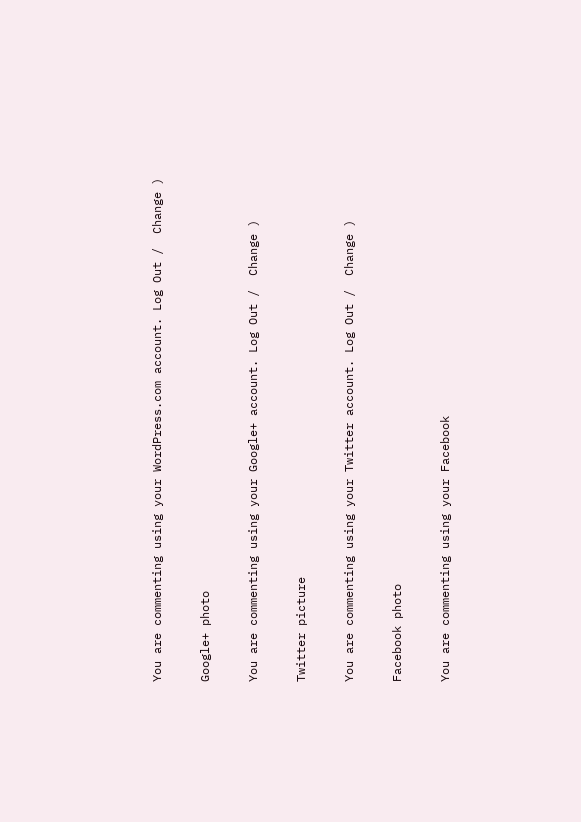You are commenting using your WordPress.com account. Log Out /  Change )

Google+ photo

You are commenting using your Google+ account. Log Out /  Change )

Twitter picture

You are commenting using your Twitter account. Log Out /  Change )

Facebook photo

You are commenting using your Facebook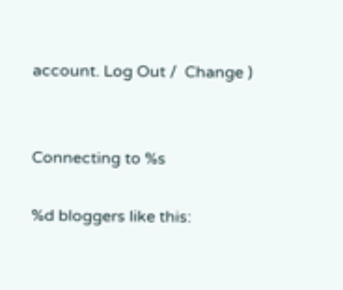account. Log Out /  Change )


Connecting to %s

%d bloggers like this: